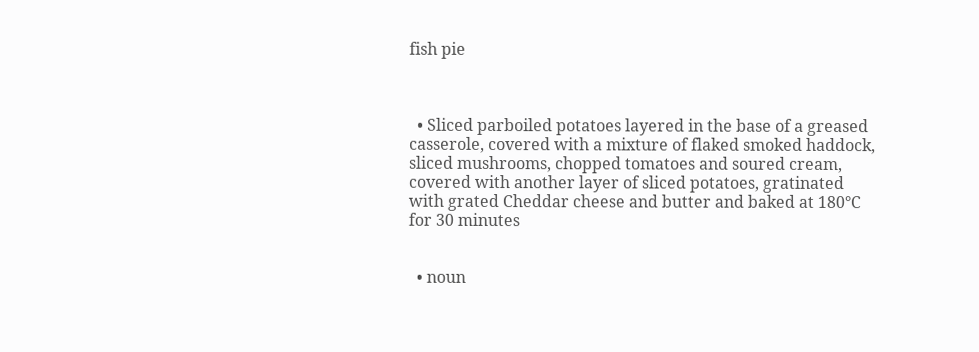fish pie



  • Sliced parboiled potatoes layered in the base of a greased casserole, covered with a mixture of flaked smoked haddock, sliced mushrooms, chopped tomatoes and soured cream, covered with another layer of sliced potatoes, gratinated with grated Cheddar cheese and butter and baked at 180°C for 30 minutes


  • noun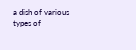a dish of various types of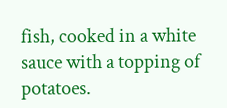fish, cooked in a white sauce with a topping of potatoes.